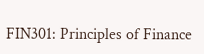FIN301: Principles of Finance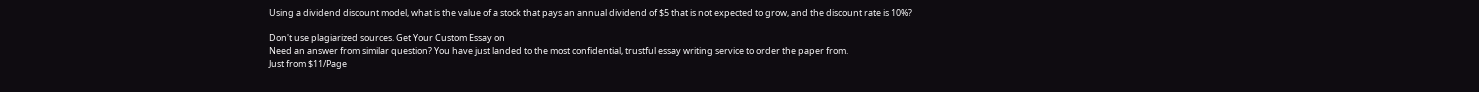Using a dividend discount model, what is the value of a stock that pays an annual dividend of $5 that is not expected to grow, and the discount rate is 10%?

Don't use plagiarized sources. Get Your Custom Essay on
Need an answer from similar question? You have just landed to the most confidential, trustful essay writing service to order the paper from.
Just from $11/Page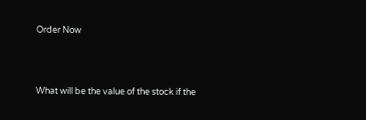Order Now



What will be the value of the stock if the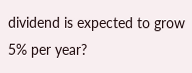dividend is expected to grow 5% per year?